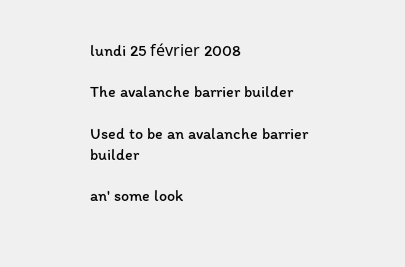lundi 25 février 2008

The avalanche barrier builder

Used to be an avalanche barrier builder

an' some look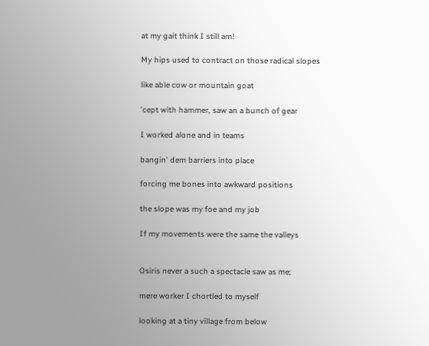at my gait think I still am!

My hips used to contract on those radical slopes

like able cow or mountain goat

'cept with hammer, saw an a bunch of gear

I worked alone and in teams

bangin' dem barriers into place

forcing me bones into awkward positions

the slope was my foe and my job

If my movements were the same the valleys


Osiris never a such a spectacle saw as me;

mere worker I chortled to myself

looking at a tiny village from below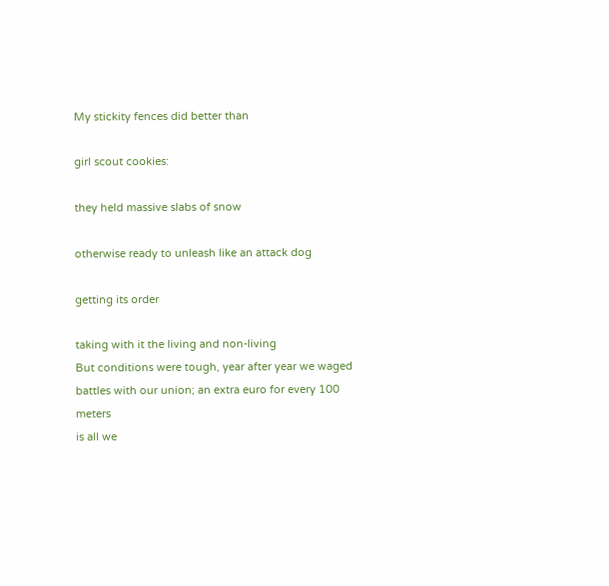My stickity fences did better than

girl scout cookies:

they held massive slabs of snow

otherwise ready to unleash like an attack dog

getting its order

taking with it the living and non-living
But conditions were tough, year after year we waged
battles with our union; an extra euro for every 100 meters
is all we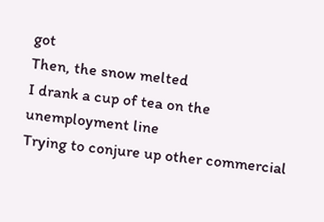got
Then, the snow melted
I drank a cup of tea on the unemployment line
Trying to conjure up other commercial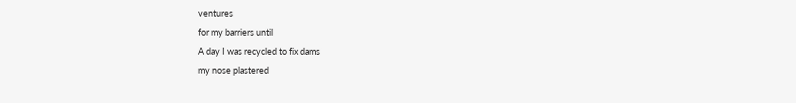ventures
for my barriers until
A day I was recycled to fix dams
my nose plastered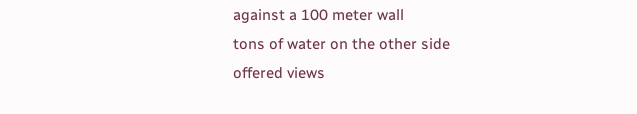against a 100 meter wall
tons of water on the other side
offered views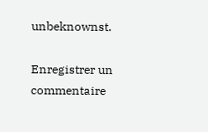unbeknownst.

Enregistrer un commentaire